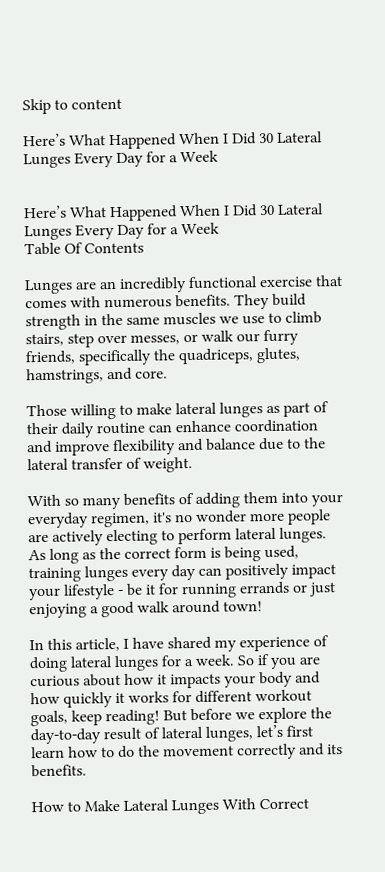Skip to content

Here’s What Happened When I Did 30 Lateral Lunges Every Day for a Week


Here’s What Happened When I Did 30 Lateral Lunges Every Day for a Week
Table Of Contents

Lunges are an incredibly functional exercise that comes with numerous benefits. They build strength in the same muscles we use to climb stairs, step over messes, or walk our furry friends, specifically the quadriceps, glutes, hamstrings, and core.

Those willing to make lateral lunges as part of their daily routine can enhance coordination and improve flexibility and balance due to the lateral transfer of weight.

With so many benefits of adding them into your everyday regimen, it's no wonder more people are actively electing to perform lateral lunges. As long as the correct form is being used, training lunges every day can positively impact your lifestyle - be it for running errands or just enjoying a good walk around town!

In this article, I have shared my experience of doing lateral lunges for a week. So if you are curious about how it impacts your body and how quickly it works for different workout goals, keep reading! But before we explore the day-to-day result of lateral lunges, let’s first learn how to do the movement correctly and its benefits.

How to Make Lateral Lunges With Correct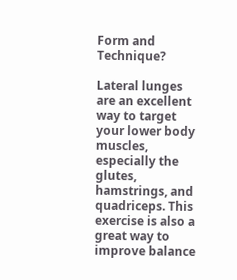Form and Technique?

Lateral lunges are an excellent way to target your lower body muscles, especially the glutes, hamstrings, and quadriceps. This exercise is also a great way to improve balance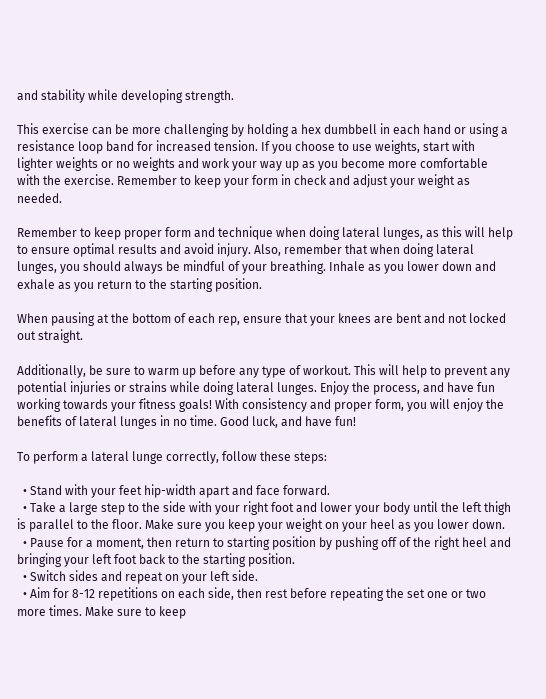and stability while developing strength.

This exercise can be more challenging by holding a hex dumbbell in each hand or using a resistance loop band for increased tension. If you choose to use weights, start with lighter weights or no weights and work your way up as you become more comfortable with the exercise. Remember to keep your form in check and adjust your weight as needed.

Remember to keep proper form and technique when doing lateral lunges, as this will help to ensure optimal results and avoid injury. Also, remember that when doing lateral lunges, you should always be mindful of your breathing. Inhale as you lower down and exhale as you return to the starting position.

When pausing at the bottom of each rep, ensure that your knees are bent and not locked out straight.

Additionally, be sure to warm up before any type of workout. This will help to prevent any potential injuries or strains while doing lateral lunges. Enjoy the process, and have fun working towards your fitness goals! With consistency and proper form, you will enjoy the benefits of lateral lunges in no time. Good luck, and have fun!

To perform a lateral lunge correctly, follow these steps:

  • Stand with your feet hip-width apart and face forward.
  • Take a large step to the side with your right foot and lower your body until the left thigh is parallel to the floor. Make sure you keep your weight on your heel as you lower down.
  • Pause for a moment, then return to starting position by pushing off of the right heel and bringing your left foot back to the starting position.
  • Switch sides and repeat on your left side.
  • Aim for 8-12 repetitions on each side, then rest before repeating the set one or two more times. Make sure to keep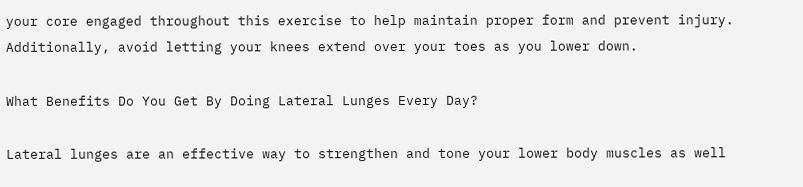your core engaged throughout this exercise to help maintain proper form and prevent injury. Additionally, avoid letting your knees extend over your toes as you lower down.

What Benefits Do You Get By Doing Lateral Lunges Every Day?

Lateral lunges are an effective way to strengthen and tone your lower body muscles as well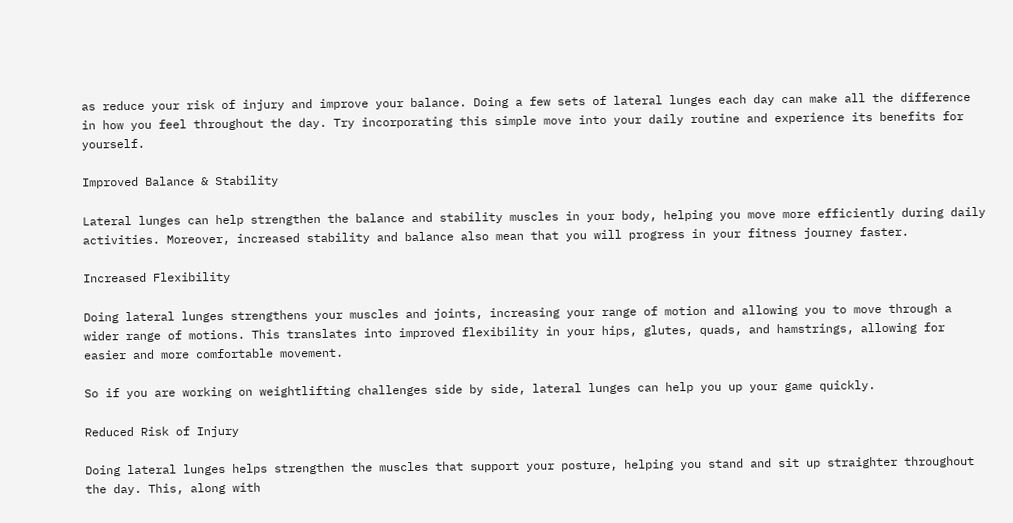as reduce your risk of injury and improve your balance. Doing a few sets of lateral lunges each day can make all the difference in how you feel throughout the day. Try incorporating this simple move into your daily routine and experience its benefits for yourself.

Improved Balance & Stability

Lateral lunges can help strengthen the balance and stability muscles in your body, helping you move more efficiently during daily activities. Moreover, increased stability and balance also mean that you will progress in your fitness journey faster.

Increased Flexibility

Doing lateral lunges strengthens your muscles and joints, increasing your range of motion and allowing you to move through a wider range of motions. This translates into improved flexibility in your hips, glutes, quads, and hamstrings, allowing for easier and more comfortable movement.

So if you are working on weightlifting challenges side by side, lateral lunges can help you up your game quickly.

Reduced Risk of Injury

Doing lateral lunges helps strengthen the muscles that support your posture, helping you stand and sit up straighter throughout the day. This, along with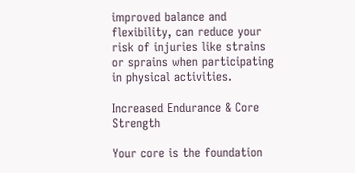improved balance and flexibility, can reduce your risk of injuries like strains or sprains when participating in physical activities.

Increased Endurance & Core Strength

Your core is the foundation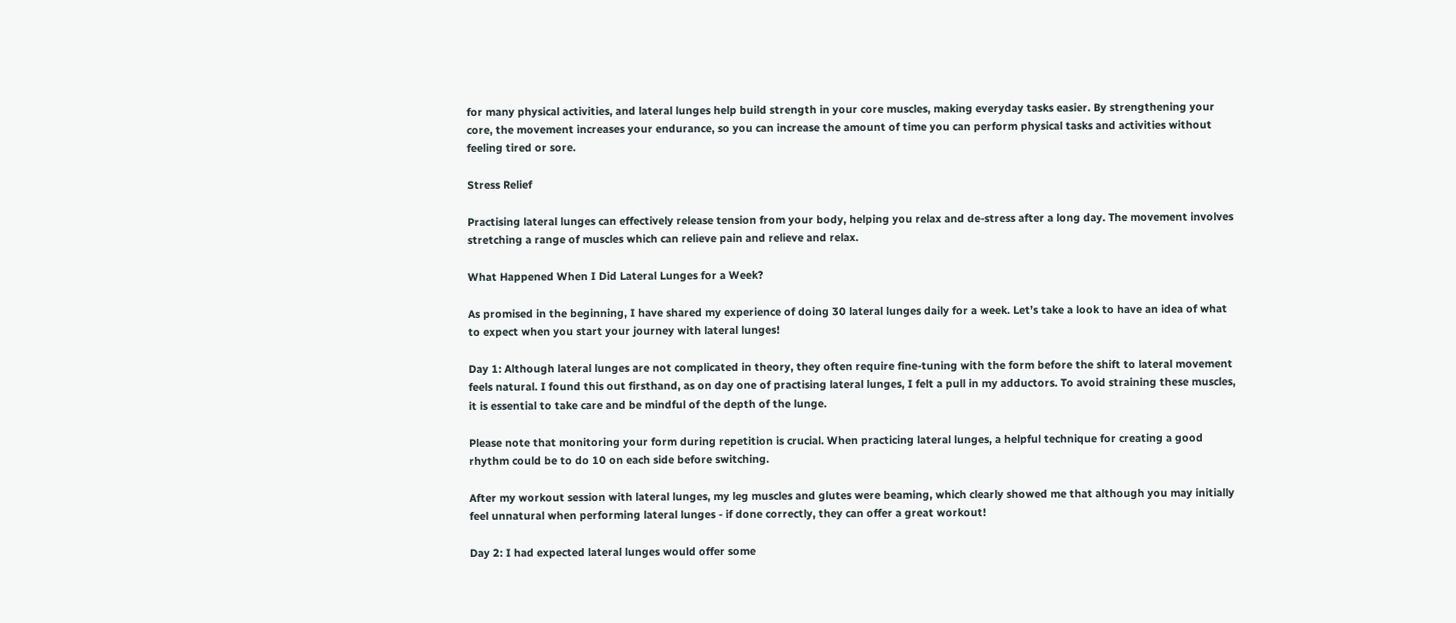for many physical activities, and lateral lunges help build strength in your core muscles, making everyday tasks easier. By strengthening your core, the movement increases your endurance, so you can increase the amount of time you can perform physical tasks and activities without feeling tired or sore.

Stress Relief

Practising lateral lunges can effectively release tension from your body, helping you relax and de-stress after a long day. The movement involves stretching a range of muscles which can relieve pain and relieve and relax.

What Happened When I Did Lateral Lunges for a Week?

As promised in the beginning, I have shared my experience of doing 30 lateral lunges daily for a week. Let’s take a look to have an idea of what to expect when you start your journey with lateral lunges!

Day 1: Although lateral lunges are not complicated in theory, they often require fine-tuning with the form before the shift to lateral movement feels natural. I found this out firsthand, as on day one of practising lateral lunges, I felt a pull in my adductors. To avoid straining these muscles, it is essential to take care and be mindful of the depth of the lunge.

Please note that monitoring your form during repetition is crucial. When practicing lateral lunges, a helpful technique for creating a good rhythm could be to do 10 on each side before switching.

After my workout session with lateral lunges, my leg muscles and glutes were beaming, which clearly showed me that although you may initially feel unnatural when performing lateral lunges - if done correctly, they can offer a great workout!

Day 2: I had expected lateral lunges would offer some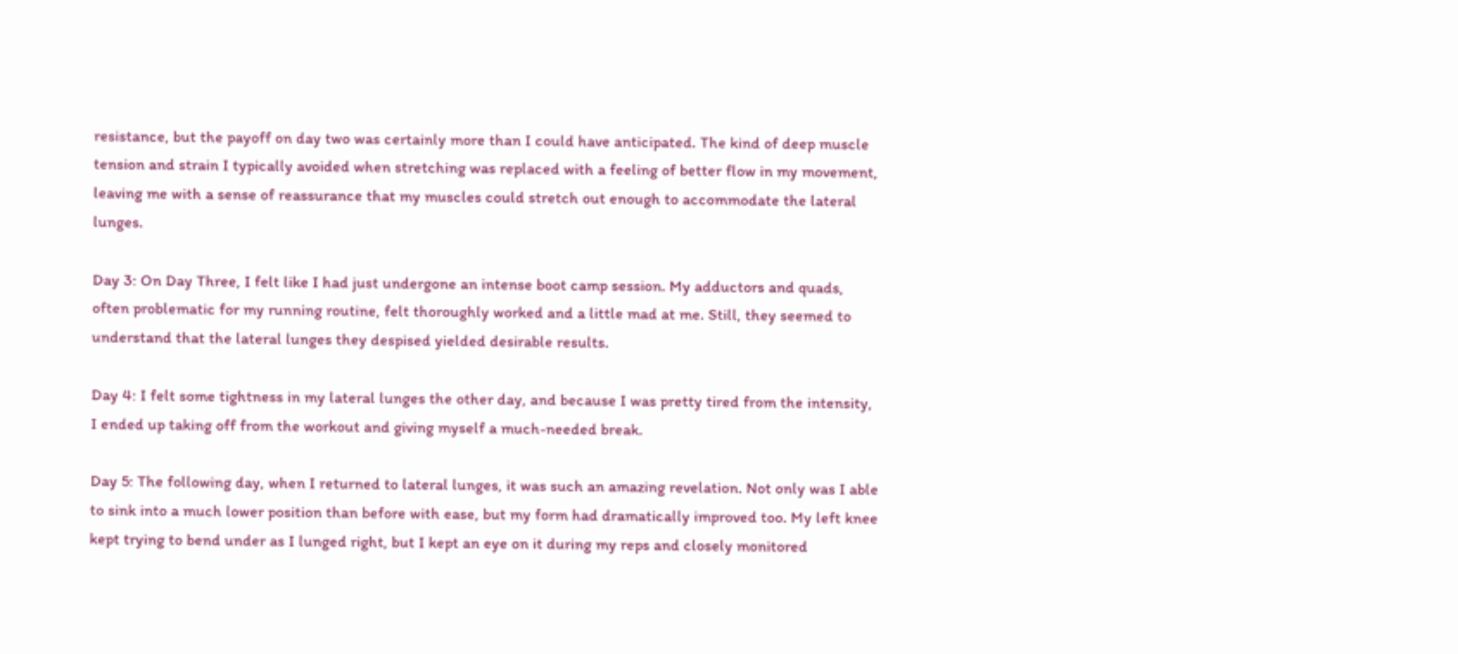resistance, but the payoff on day two was certainly more than I could have anticipated. The kind of deep muscle tension and strain I typically avoided when stretching was replaced with a feeling of better flow in my movement, leaving me with a sense of reassurance that my muscles could stretch out enough to accommodate the lateral lunges.

Day 3: On Day Three, I felt like I had just undergone an intense boot camp session. My adductors and quads, often problematic for my running routine, felt thoroughly worked and a little mad at me. Still, they seemed to understand that the lateral lunges they despised yielded desirable results.

Day 4: I felt some tightness in my lateral lunges the other day, and because I was pretty tired from the intensity, I ended up taking off from the workout and giving myself a much-needed break.

Day 5: The following day, when I returned to lateral lunges, it was such an amazing revelation. Not only was I able to sink into a much lower position than before with ease, but my form had dramatically improved too. My left knee kept trying to bend under as I lunged right, but I kept an eye on it during my reps and closely monitored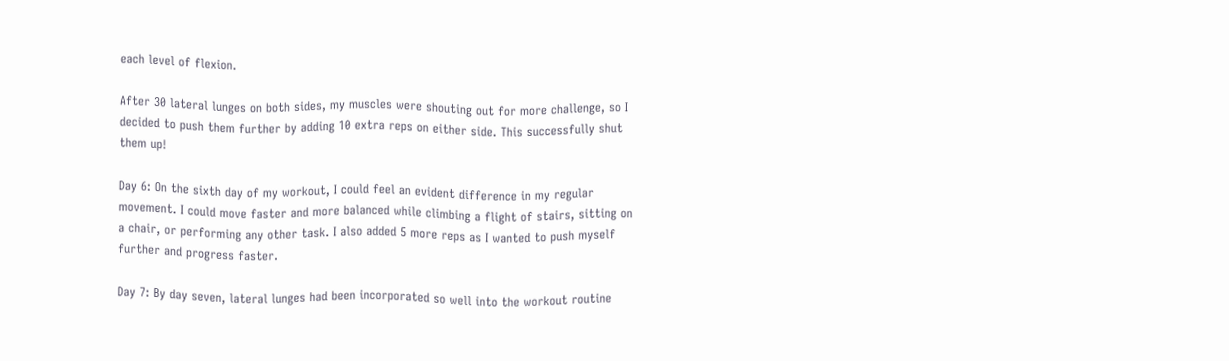each level of flexion.

After 30 lateral lunges on both sides, my muscles were shouting out for more challenge, so I decided to push them further by adding 10 extra reps on either side. This successfully shut them up!

Day 6: On the sixth day of my workout, I could feel an evident difference in my regular movement. I could move faster and more balanced while climbing a flight of stairs, sitting on a chair, or performing any other task. I also added 5 more reps as I wanted to push myself further and progress faster.

Day 7: By day seven, lateral lunges had been incorporated so well into the workout routine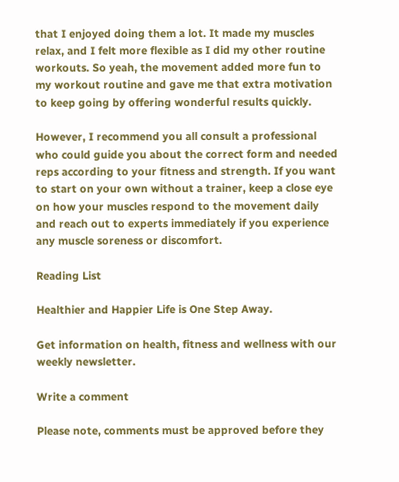that I enjoyed doing them a lot. It made my muscles relax, and I felt more flexible as I did my other routine workouts. So yeah, the movement added more fun to my workout routine and gave me that extra motivation to keep going by offering wonderful results quickly.

However, I recommend you all consult a professional who could guide you about the correct form and needed reps according to your fitness and strength. If you want to start on your own without a trainer, keep a close eye on how your muscles respond to the movement daily and reach out to experts immediately if you experience any muscle soreness or discomfort.

Reading List

Healthier and Happier Life is One Step Away.

Get information on health, fitness and wellness with our weekly newsletter.

Write a comment

Please note, comments must be approved before they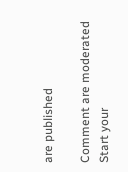are published

Comment are moderated
Start your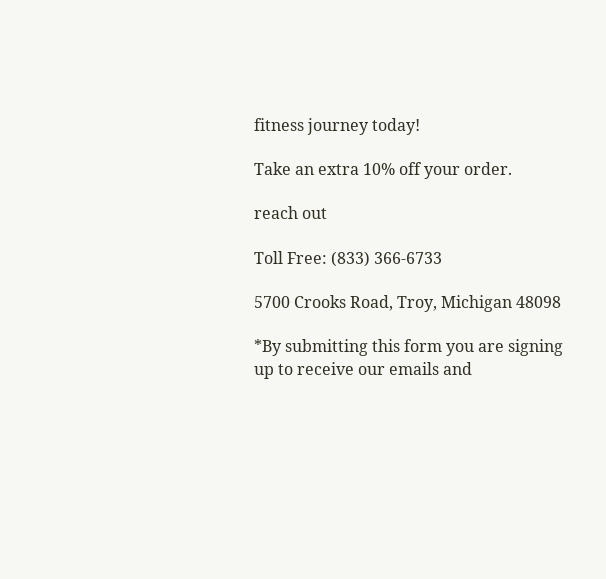fitness journey today!

Take an extra 10% off your order.

reach out

Toll Free: (833) 366-6733

5700 Crooks Road, Troy, Michigan 48098

*By submitting this form you are signing up to receive our emails and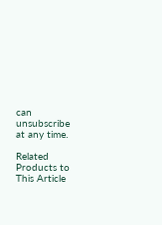can unsubscribe at any time.

Related Products to This Article